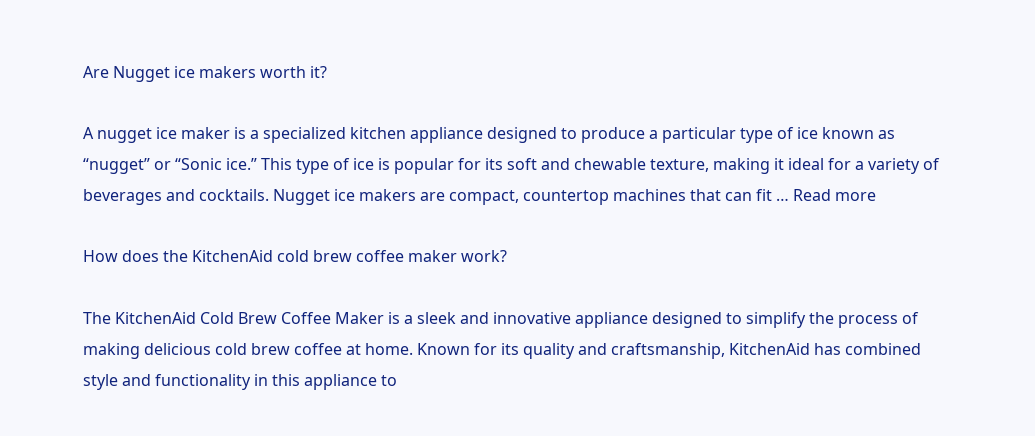Are Nugget ice makers worth it?

A nugget ice maker is a specialized kitchen appliance designed to produce a particular type of ice known as “nugget” or “Sonic ice.” This type of ice is popular for its soft and chewable texture, making it ideal for a variety of beverages and cocktails. Nugget ice makers are compact, countertop machines that can fit … Read more

How does the KitchenAid cold brew coffee maker work?

The KitchenAid Cold Brew Coffee Maker is a sleek and innovative appliance designed to simplify the process of making delicious cold brew coffee at home. Known for its quality and craftsmanship, KitchenAid has combined style and functionality in this appliance to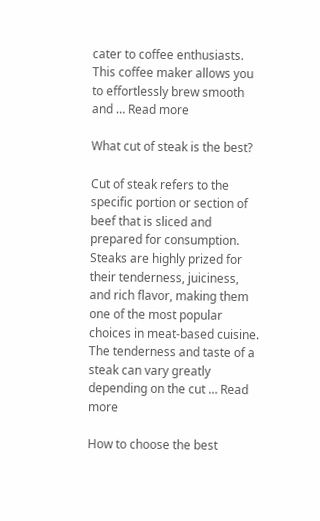cater to coffee enthusiasts. This coffee maker allows you to effortlessly brew smooth and … Read more

What cut of steak is the best?

Cut of steak refers to the specific portion or section of beef that is sliced and prepared for consumption. Steaks are highly prized for their tenderness, juiciness, and rich flavor, making them one of the most popular choices in meat-based cuisine. The tenderness and taste of a steak can vary greatly depending on the cut … Read more

How to choose the best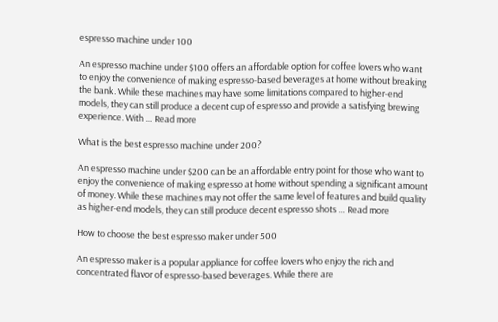espresso machine under 100

An espresso machine under $100 offers an affordable option for coffee lovers who want to enjoy the convenience of making espresso-based beverages at home without breaking the bank. While these machines may have some limitations compared to higher-end models, they can still produce a decent cup of espresso and provide a satisfying brewing experience. With … Read more

What is the best espresso machine under 200?

An espresso machine under $200 can be an affordable entry point for those who want to enjoy the convenience of making espresso at home without spending a significant amount of money. While these machines may not offer the same level of features and build quality as higher-end models, they can still produce decent espresso shots … Read more

How to choose the best espresso maker under 500

An espresso maker is a popular appliance for coffee lovers who enjoy the rich and concentrated flavor of espresso-based beverages. While there are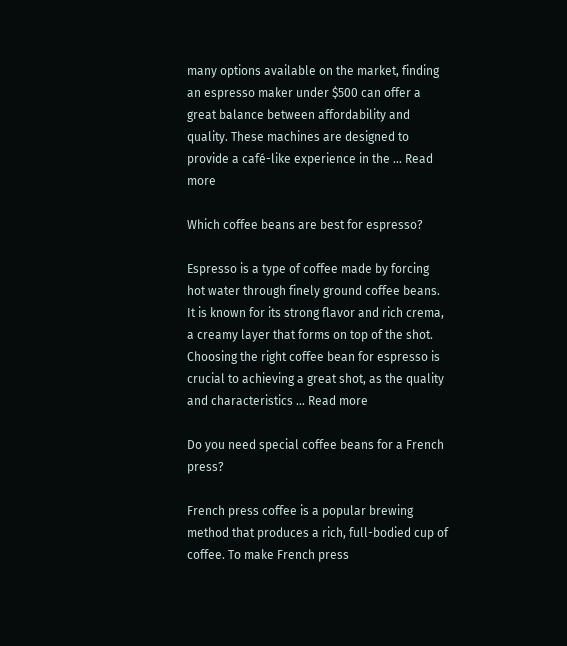many options available on the market, finding an espresso maker under $500 can offer a great balance between affordability and quality. These machines are designed to provide a café-like experience in the … Read more

Which coffee beans are best for espresso?

Espresso is a type of coffee made by forcing hot water through finely ground coffee beans. It is known for its strong flavor and rich crema, a creamy layer that forms on top of the shot. Choosing the right coffee bean for espresso is crucial to achieving a great shot, as the quality and characteristics … Read more

Do you need special coffee beans for a French press?

French press coffee is a popular brewing method that produces a rich, full-bodied cup of coffee. To make French press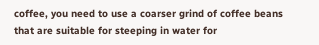coffee, you need to use a coarser grind of coffee beans that are suitable for steeping in water for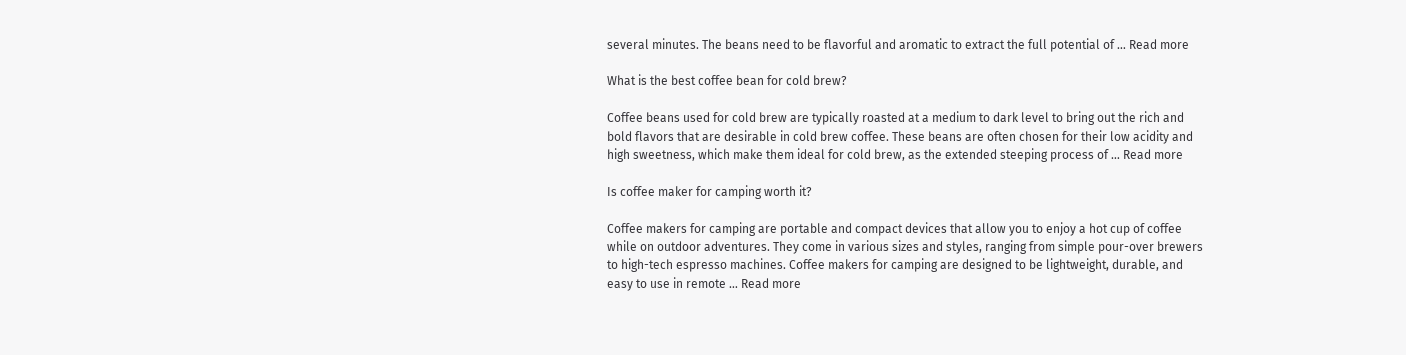several minutes. The beans need to be flavorful and aromatic to extract the full potential of … Read more

What is the best coffee bean for cold brew?

Coffee beans used for cold brew are typically roasted at a medium to dark level to bring out the rich and bold flavors that are desirable in cold brew coffee. These beans are often chosen for their low acidity and high sweetness, which make them ideal for cold brew, as the extended steeping process of … Read more

Is coffee maker for camping worth it?

Coffee makers for camping are portable and compact devices that allow you to enjoy a hot cup of coffee while on outdoor adventures. They come in various sizes and styles, ranging from simple pour-over brewers to high-tech espresso machines. Coffee makers for camping are designed to be lightweight, durable, and easy to use in remote … Read more